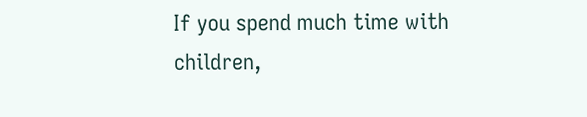If you spend much time with children,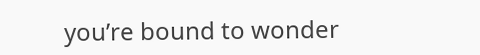you’re bound to wonder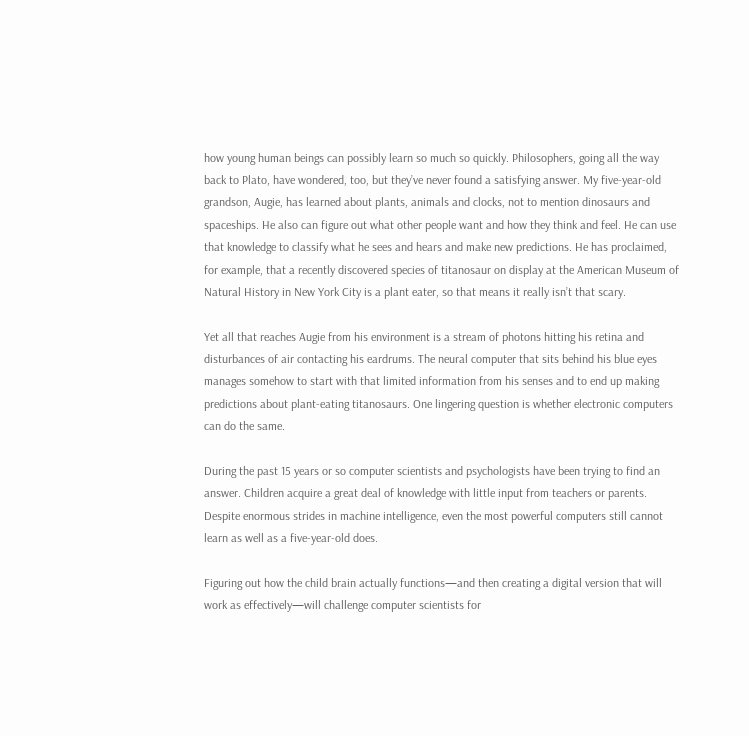how young human beings can possibly learn so much so quickly. Philosophers, going all the way back to Plato, have wondered, too, but they’ve never found a satisfying answer. My five-year-old grandson, Augie, has learned about plants, animals and clocks, not to mention dinosaurs and spaceships. He also can figure out what other people want and how they think and feel. He can use that knowledge to classify what he sees and hears and make new predictions. He has proclaimed, for example, that a recently discovered species of titanosaur on display at the American Museum of Natural History in New York City is a plant eater, so that means it really isn’t that scary.

Yet all that reaches Augie from his environment is a stream of photons hitting his retina and disturbances of air contacting his eardrums. The neural computer that sits behind his blue eyes manages somehow to start with that limited information from his senses and to end up making predictions about plant-eating titanosaurs. One lingering question is whether electronic computers can do the same.

During the past 15 years or so computer scientists and psychologists have been trying to find an answer. Children acquire a great deal of knowledge with little input from teachers or parents. Despite enormous strides in machine intelligence, even the most powerful computers still cannot learn as well as a five-year-old does.

Figuring out how the child brain actually functions—and then creating a digital version that will work as effectively—will challenge computer scientists for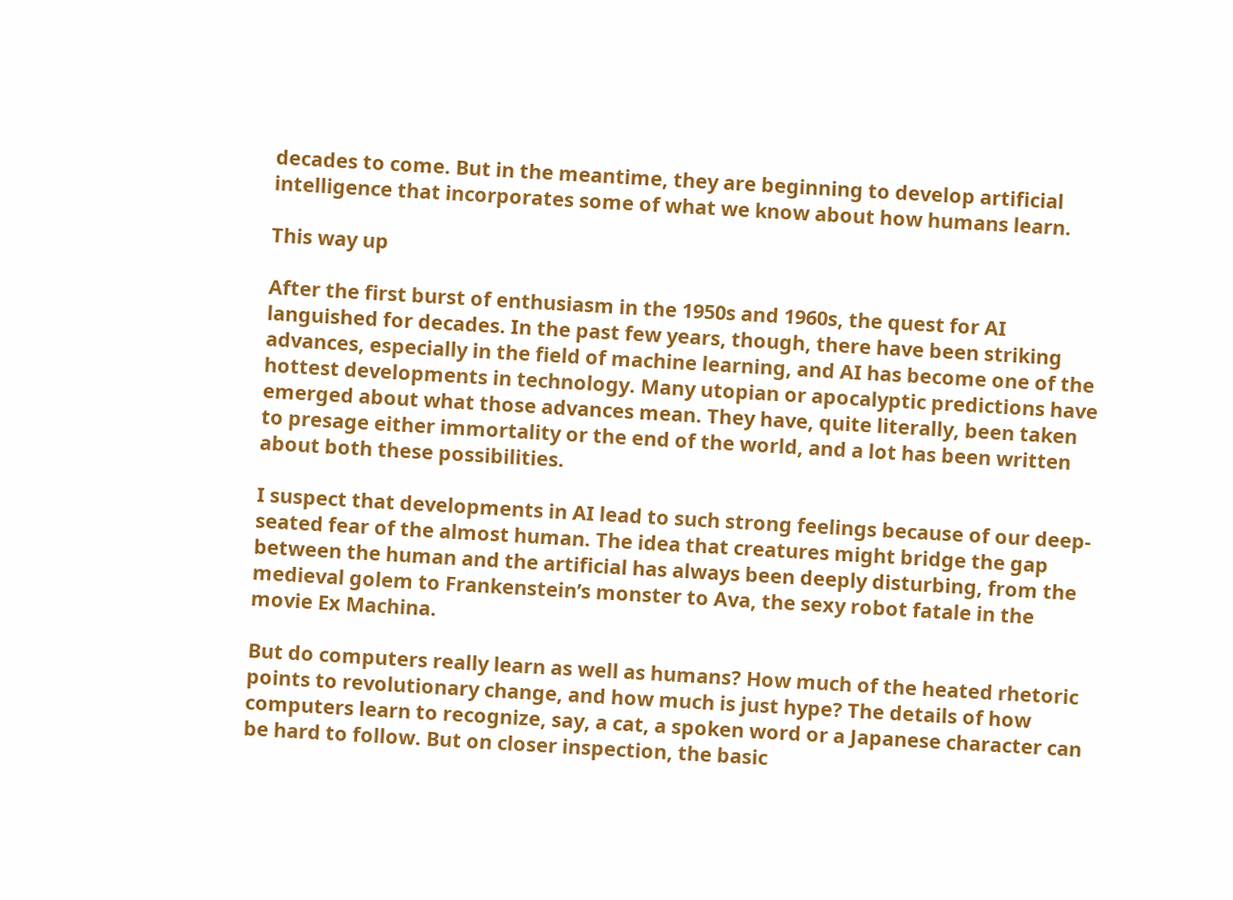decades to come. But in the meantime, they are beginning to develop artificial intelligence that incorporates some of what we know about how humans learn.

This way up

After the first burst of enthusiasm in the 1950s and 1960s, the quest for AI languished for decades. In the past few years, though, there have been striking advances, especially in the field of machine learning, and AI has become one of the hottest developments in technology. Many utopian or apocalyptic predictions have emerged about what those advances mean. They have, quite literally, been taken to presage either immortality or the end of the world, and a lot has been written about both these possibilities.

I suspect that developments in AI lead to such strong feelings because of our deep-seated fear of the almost human. The idea that creatures might bridge the gap between the human and the artificial has always been deeply disturbing, from the medieval golem to Frankenstein’s monster to Ava, the sexy robot fatale in the movie Ex Machina.

But do computers really learn as well as humans? How much of the heated rhetoric points to revolutionary change, and how much is just hype? The details of how computers learn to recognize, say, a cat, a spoken word or a Japanese character can be hard to follow. But on closer inspection, the basic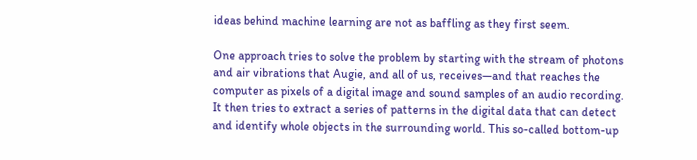ideas behind machine learning are not as baffling as they first seem.

One approach tries to solve the problem by starting with the stream of photons and air vibrations that Augie, and all of us, receives—and that reaches the computer as pixels of a digital image and sound samples of an audio recording. It then tries to extract a series of patterns in the digital data that can detect and identify whole objects in the surrounding world. This so-called bottom-up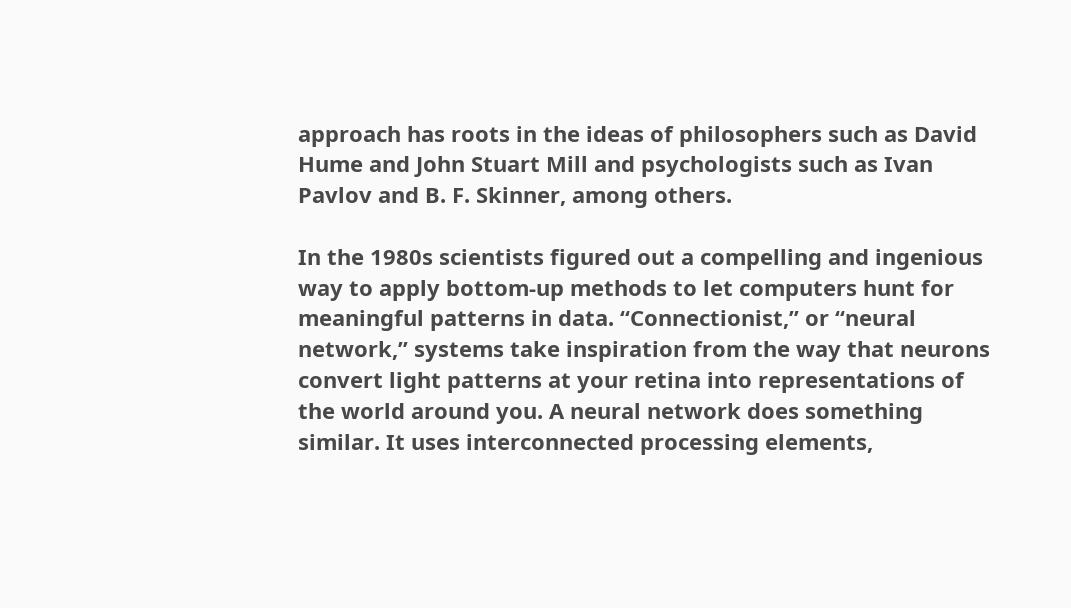approach has roots in the ideas of philosophers such as David Hume and John Stuart Mill and psychologists such as Ivan Pavlov and B. F. Skinner, among others.

In the 1980s scientists figured out a compelling and ingenious way to apply bottom-up methods to let computers hunt for meaningful patterns in data. “Connectionist,” or “neural network,” systems take inspiration from the way that neurons convert light patterns at your retina into representations of the world around you. A neural network does something similar. It uses interconnected processing elements,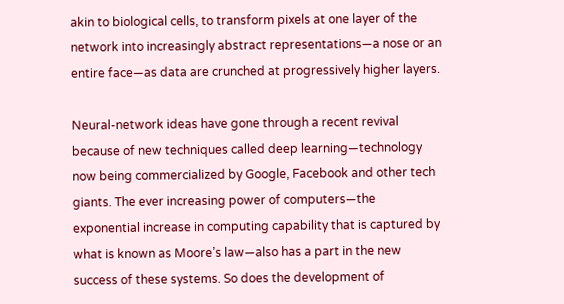akin to biological cells, to transform pixels at one layer of the network into increasingly abstract representations—a nose or an entire face—as data are crunched at progressively higher layers.

Neural-network ideas have gone through a recent revival because of new techniques called deep learning—technology now being commercialized by Google, Facebook and other tech giants. The ever increasing power of computers—the exponential increase in computing capability that is captured by what is known as Moore’s law—also has a part in the new success of these systems. So does the development of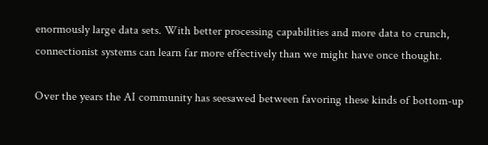enormously large data sets. With better processing capabilities and more data to crunch, connectionist systems can learn far more effectively than we might have once thought.

Over the years the AI community has seesawed between favoring these kinds of bottom-up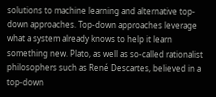solutions to machine learning and alternative top-down approaches. Top-down approaches leverage what a system already knows to help it learn something new. Plato, as well as so-called rationalist philosophers such as René Descartes, believed in a top-down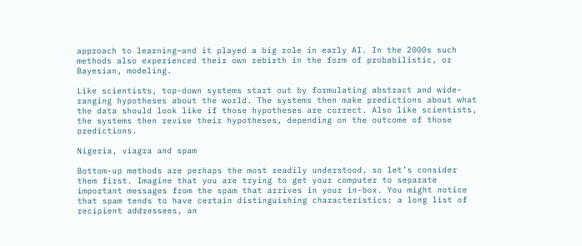approach to learning—and it played a big role in early AI. In the 2000s such methods also experienced their own rebirth in the form of probabilistic, or Bayesian, modeling.

Like scientists, top-down systems start out by formulating abstract and wide-ranging hypotheses about the world. The systems then make predictions about what the data should look like if those hypotheses are correct. Also like scientists, the systems then revise their hypotheses, depending on the outcome of those predictions.

Nigeria, viagra and spam

Bottom-up methods are perhaps the most readily understood, so let’s consider them first. Imagine that you are trying to get your computer to separate important messages from the spam that arrives in your in-box. You might notice that spam tends to have certain distinguishing characteristics: a long list of recipient addressees, an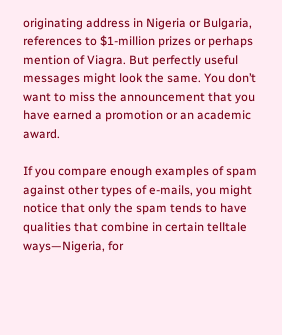originating address in Nigeria or Bulgaria, references to $1-million prizes or perhaps mention of Viagra. But perfectly useful messages might look the same. You don’t want to miss the announcement that you have earned a promotion or an academic award.

If you compare enough examples of spam against other types of e-mails, you might notice that only the spam tends to have qualities that combine in certain telltale ways—Nigeria, for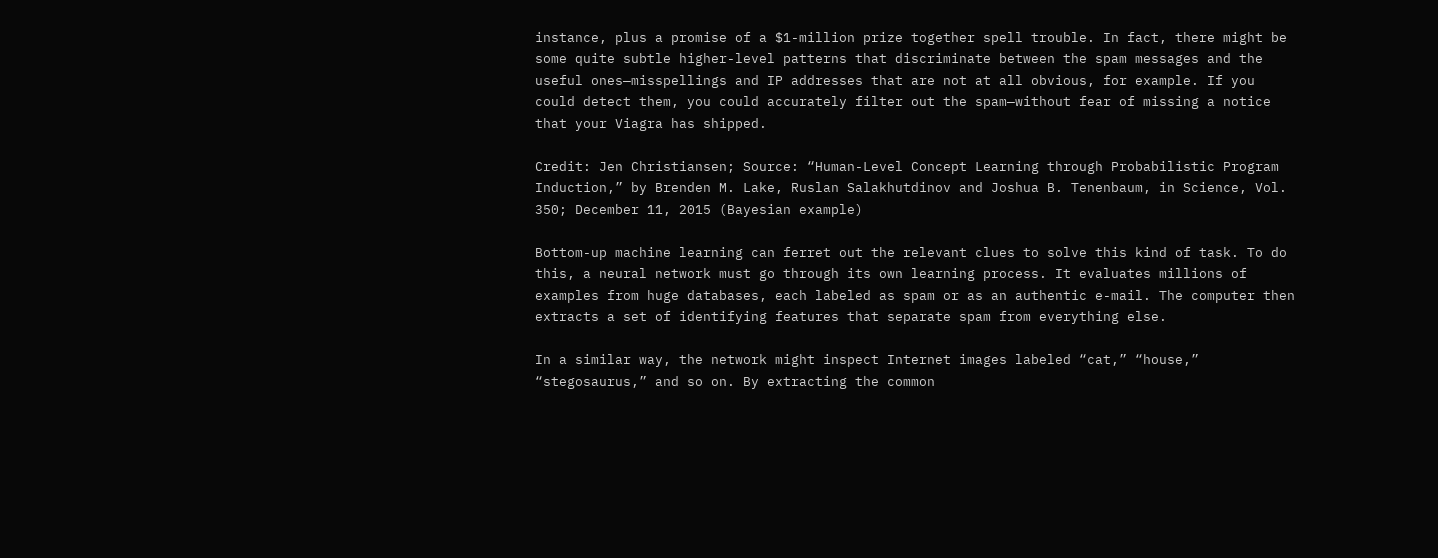instance, plus a promise of a $1-million prize together spell trouble. In fact, there might be some quite subtle higher-level patterns that discriminate between the spam messages and the useful ones—misspellings and IP addresses that are not at all obvious, for example. If you could detect them, you could accurately filter out the spam—without fear of missing a notice that your Viagra has shipped.

Credit: Jen Christiansen; Source: “Human-Level Concept Learning through Probabilistic Program Induction,” by Brenden M. Lake, Ruslan Salakhutdinov and Joshua B. Tenenbaum, in Science, Vol. 350; December 11, 2015 (Bayesian example)

Bottom-up machine learning can ferret out the relevant clues to solve this kind of task. To do this, a neural network must go through its own learning process. It evaluates millions of examples from huge databases, each labeled as spam or as an authentic e-mail. The computer then extracts a set of identifying features that separate spam from everything else.

In a similar way, the network might inspect Internet images labeled “cat,” “house,” “stegosaurus,” and so on. By extracting the common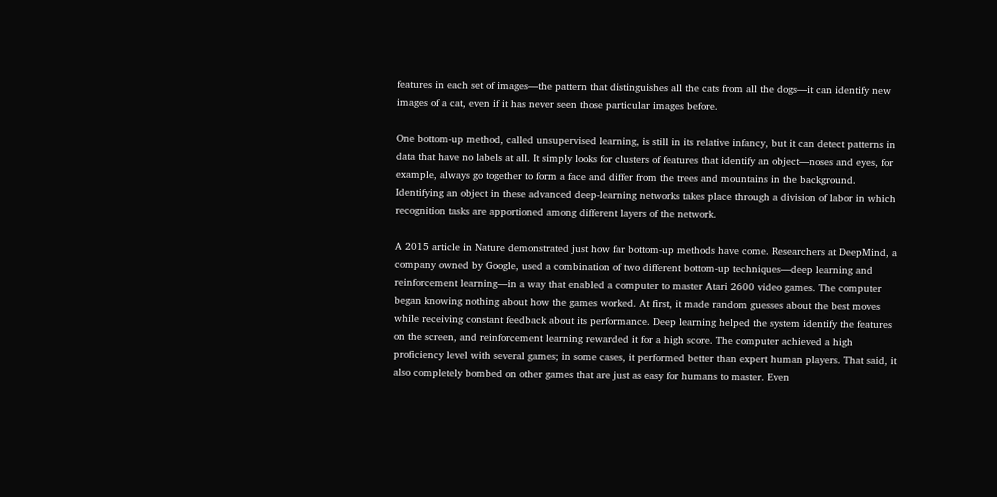features in each set of images—the pattern that distinguishes all the cats from all the dogs—it can identify new images of a cat, even if it has never seen those particular images before.

One bottom-up method, called unsupervised learning, is still in its relative infancy, but it can detect patterns in data that have no labels at all. It simply looks for clusters of features that identify an object—noses and eyes, for example, always go together to form a face and differ from the trees and mountains in the background. Identifying an object in these advanced deep-learning networks takes place through a division of labor in which recognition tasks are apportioned among different layers of the network.

A 2015 article in Nature demonstrated just how far bottom-up methods have come. Researchers at DeepMind, a company owned by Google, used a combination of two different bottom-up techniques—deep learning and reinforcement learning—in a way that enabled a computer to master Atari 2600 video games. The computer began knowing nothing about how the games worked. At first, it made random guesses about the best moves while receiving constant feedback about its performance. Deep learning helped the system identify the features on the screen, and reinforcement learning rewarded it for a high score. The computer achieved a high proficiency level with several games; in some cases, it performed better than expert human players. That said, it also completely bombed on other games that are just as easy for humans to master. Even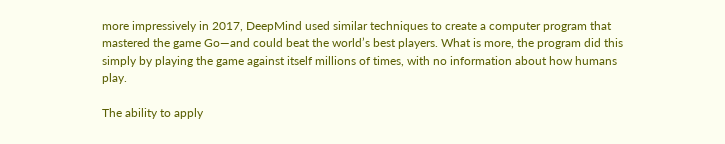more impressively in 2017, DeepMind used similar techniques to create a computer program that mastered the game Go—and could beat the world’s best players. What is more, the program did this simply by playing the game against itself millions of times, with no information about how humans play.

The ability to apply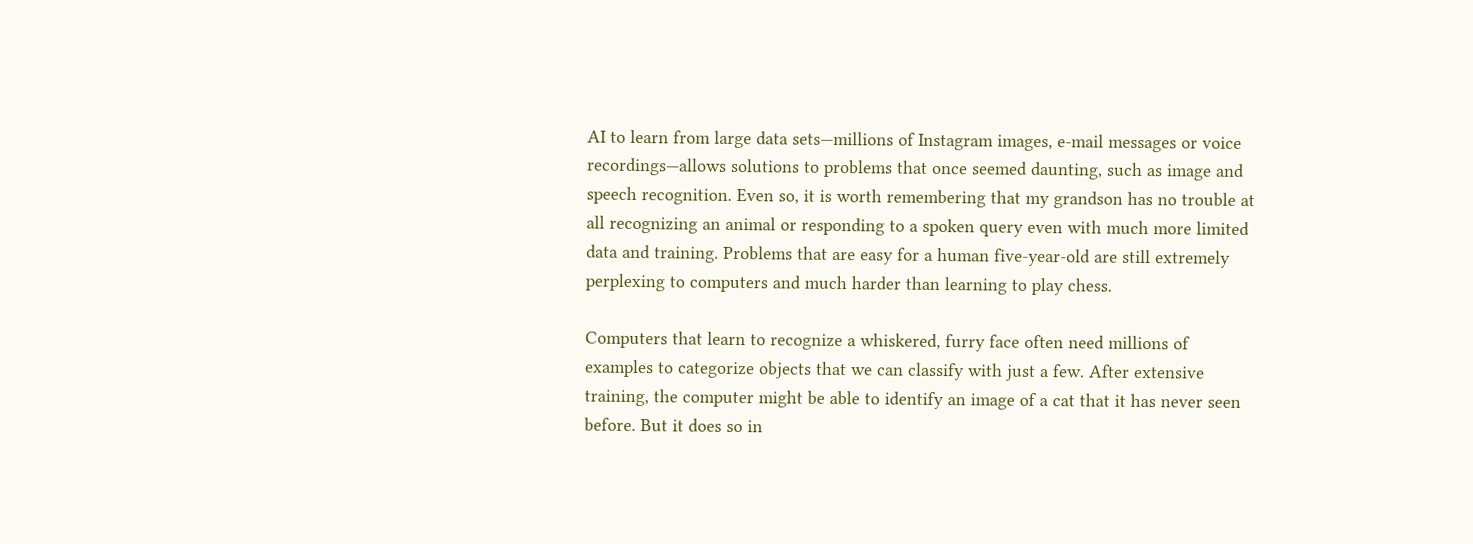AI to learn from large data sets—millions of Instagram images, e-mail messages or voice recordings—allows solutions to problems that once seemed daunting, such as image and speech recognition. Even so, it is worth remembering that my grandson has no trouble at all recognizing an animal or responding to a spoken query even with much more limited data and training. Problems that are easy for a human five-year-old are still extremely perplexing to computers and much harder than learning to play chess.

Computers that learn to recognize a whiskered, furry face often need millions of examples to categorize objects that we can classify with just a few. After extensive training, the computer might be able to identify an image of a cat that it has never seen before. But it does so in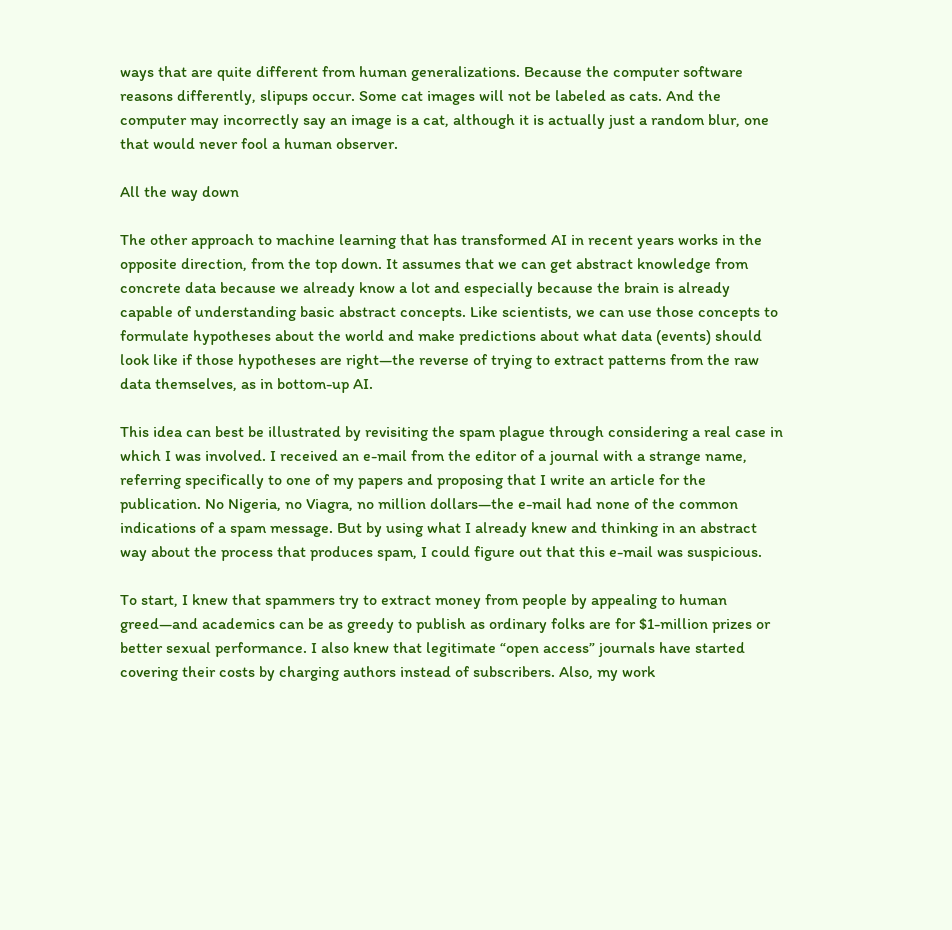ways that are quite different from human generalizations. Because the computer software reasons differently, slipups occur. Some cat images will not be labeled as cats. And the computer may incorrectly say an image is a cat, although it is actually just a random blur, one that would never fool a human observer.

All the way down

The other approach to machine learning that has transformed AI in recent years works in the opposite direction, from the top down. It assumes that we can get abstract knowledge from concrete data because we already know a lot and especially because the brain is already capable of understanding basic abstract concepts. Like scientists, we can use those concepts to formulate hypotheses about the world and make predictions about what data (events) should look like if those hypotheses are right—the reverse of trying to extract patterns from the raw data themselves, as in bottom-up AI.

This idea can best be illustrated by revisiting the spam plague through considering a real case in which I was involved. I received an e-mail from the editor of a journal with a strange name, referring specifically to one of my papers and proposing that I write an article for the publication. No Nigeria, no Viagra, no million dollars—the e-mail had none of the common indications of a spam message. But by using what I already knew and thinking in an abstract way about the process that produces spam, I could figure out that this e-mail was suspicious.

To start, I knew that spammers try to extract money from people by appealing to human greed—and academics can be as greedy to publish as ordinary folks are for $1-million prizes or better sexual performance. I also knew that legitimate “open access” journals have started covering their costs by charging authors instead of subscribers. Also, my work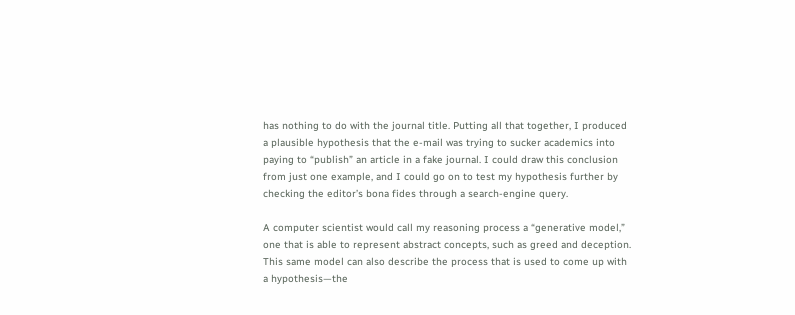has nothing to do with the journal title. Putting all that together, I produced a plausible hypothesis that the e-mail was trying to sucker academics into paying to “publish” an article in a fake journal. I could draw this conclusion from just one example, and I could go on to test my hypothesis further by checking the editor’s bona fides through a search-engine query.

A computer scientist would call my reasoning process a “generative model,” one that is able to represent abstract concepts, such as greed and deception. This same model can also describe the process that is used to come up with a hypothesis—the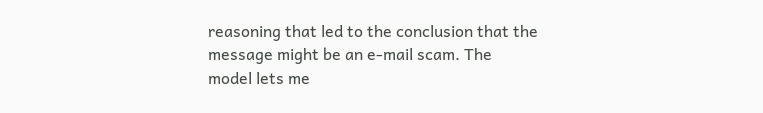reasoning that led to the conclusion that the message might be an e-mail scam. The model lets me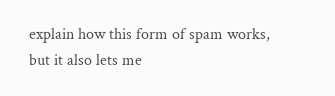explain how this form of spam works, but it also lets me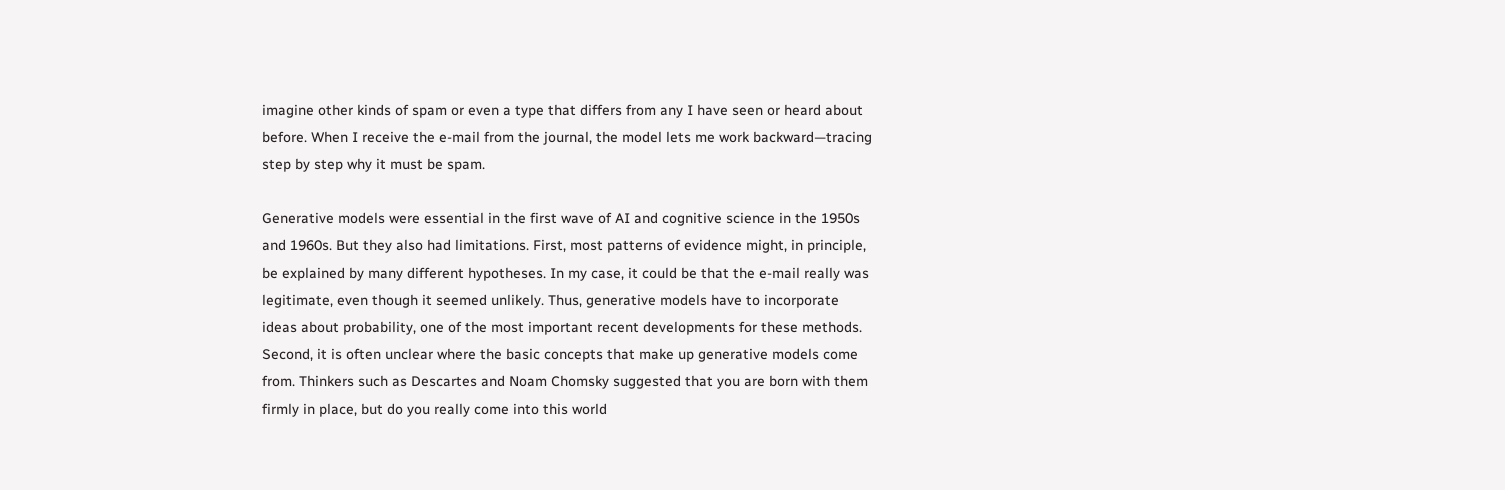imagine other kinds of spam or even a type that differs from any I have seen or heard about before. When I receive the e-mail from the journal, the model lets me work backward—tracing step by step why it must be spam.

Generative models were essential in the first wave of AI and cognitive science in the 1950s and 1960s. But they also had limitations. First, most patterns of evidence might, in principle, be explained by many different hypotheses. In my case, it could be that the e-mail really was legitimate, even though it seemed unlikely. Thus, generative models have to incorporate ideas about probability, one of the most important recent developments for these methods. Second, it is often unclear where the basic concepts that make up generative models come from. Thinkers such as Descartes and Noam Chomsky suggested that you are born with them firmly in place, but do you really come into this world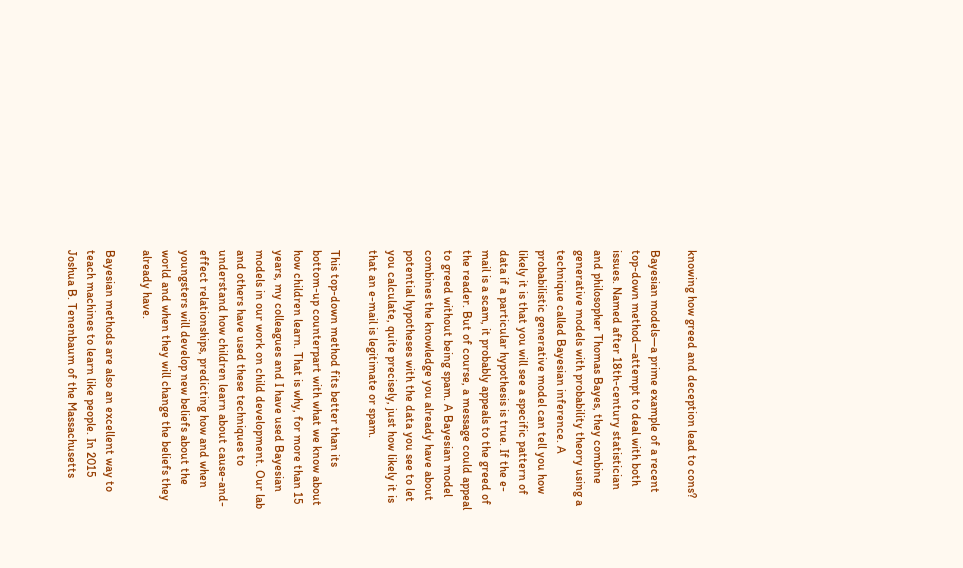knowing how greed and deception lead to cons?

Bayesian models—a prime example of a recent top-down method—attempt to deal with both issues. Named after 18th-century statistician and philosopher Thomas Bayes, they combine generative models with probability theory using a technique called Bayesian inference. A probabilistic generative model can tell you how likely it is that you will see a specific pattern of data if a particular hypothesis is true. If the e-mail is a scam, it probably appeals to the greed of the reader. But of course, a message could appeal to greed without being spam. A Bayesian model combines the knowledge you already have about potential hypotheses with the data you see to let you calculate, quite precisely, just how likely it is that an e-mail is legitimate or spam.

This top-down method fits better than its bottom-up counterpart with what we know about how children learn. That is why, for more than 15 years, my colleagues and I have used Bayesian models in our work on child development. Our lab and others have used these techniques to understand how children learn about cause-and-effect relationships, predicting how and when youngsters will develop new beliefs about the world and when they will change the beliefs they already have.

Bayesian methods are also an excellent way to teach machines to learn like people. In 2015 Joshua B. Tenenbaum of the Massachusetts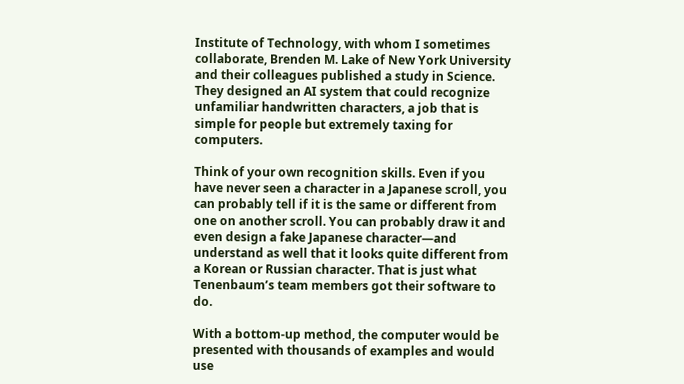Institute of Technology, with whom I sometimes collaborate, Brenden M. Lake of New York University and their colleagues published a study in Science. They designed an AI system that could recognize unfamiliar handwritten characters, a job that is simple for people but extremely taxing for computers.

Think of your own recognition skills. Even if you have never seen a character in a Japanese scroll, you can probably tell if it is the same or different from one on another scroll. You can probably draw it and even design a fake Japanese character—and understand as well that it looks quite different from a Korean or Russian character. That is just what Tenenbaum’s team members got their software to do.

With a bottom-up method, the computer would be presented with thousands of examples and would use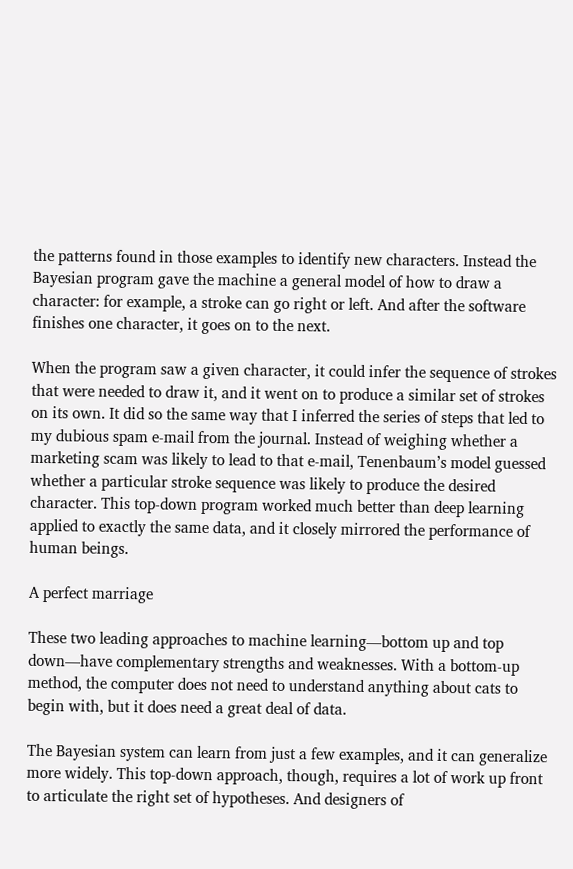the patterns found in those examples to identify new characters. Instead the Bayesian program gave the machine a general model of how to draw a character: for example, a stroke can go right or left. And after the software finishes one character, it goes on to the next.

When the program saw a given character, it could infer the sequence of strokes that were needed to draw it, and it went on to produce a similar set of strokes on its own. It did so the same way that I inferred the series of steps that led to my dubious spam e-mail from the journal. Instead of weighing whether a marketing scam was likely to lead to that e-mail, Tenenbaum’s model guessed whether a particular stroke sequence was likely to produce the desired character. This top-down program worked much better than deep learning applied to exactly the same data, and it closely mirrored the performance of human beings.

A perfect marriage

These two leading approaches to machine learning—bottom up and top down—have complementary strengths and weaknesses. With a bottom-up method, the computer does not need to understand anything about cats to begin with, but it does need a great deal of data.

The Bayesian system can learn from just a few examples, and it can generalize more widely. This top-down approach, though, requires a lot of work up front to articulate the right set of hypotheses. And designers of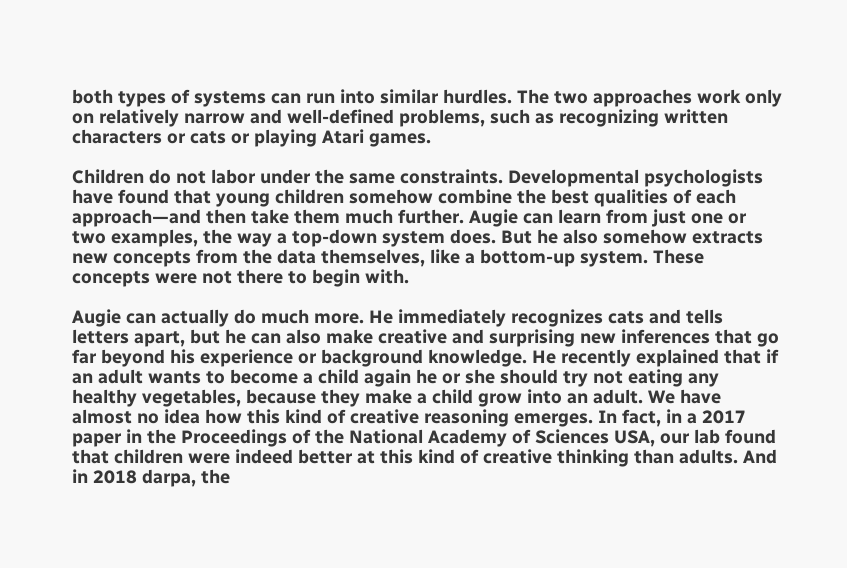both types of systems can run into similar hurdles. The two approaches work only on relatively narrow and well-defined problems, such as recognizing written characters or cats or playing Atari games.

Children do not labor under the same constraints. Developmental psychologists have found that young children somehow combine the best qualities of each approach—and then take them much further. Augie can learn from just one or two examples, the way a top-down system does. But he also somehow extracts new concepts from the data themselves, like a bottom-up system. These concepts were not there to begin with.

Augie can actually do much more. He immediately recognizes cats and tells letters apart, but he can also make creative and surprising new inferences that go far beyond his experience or background knowledge. He recently explained that if an adult wants to become a child again he or she should try not eating any healthy vegetables, because they make a child grow into an adult. We have almost no idea how this kind of creative reasoning emerges. In fact, in a 2017 paper in the Proceedings of the National Academy of Sciences USA, our lab found that children were indeed better at this kind of creative thinking than adults. And in 2018 darpa, the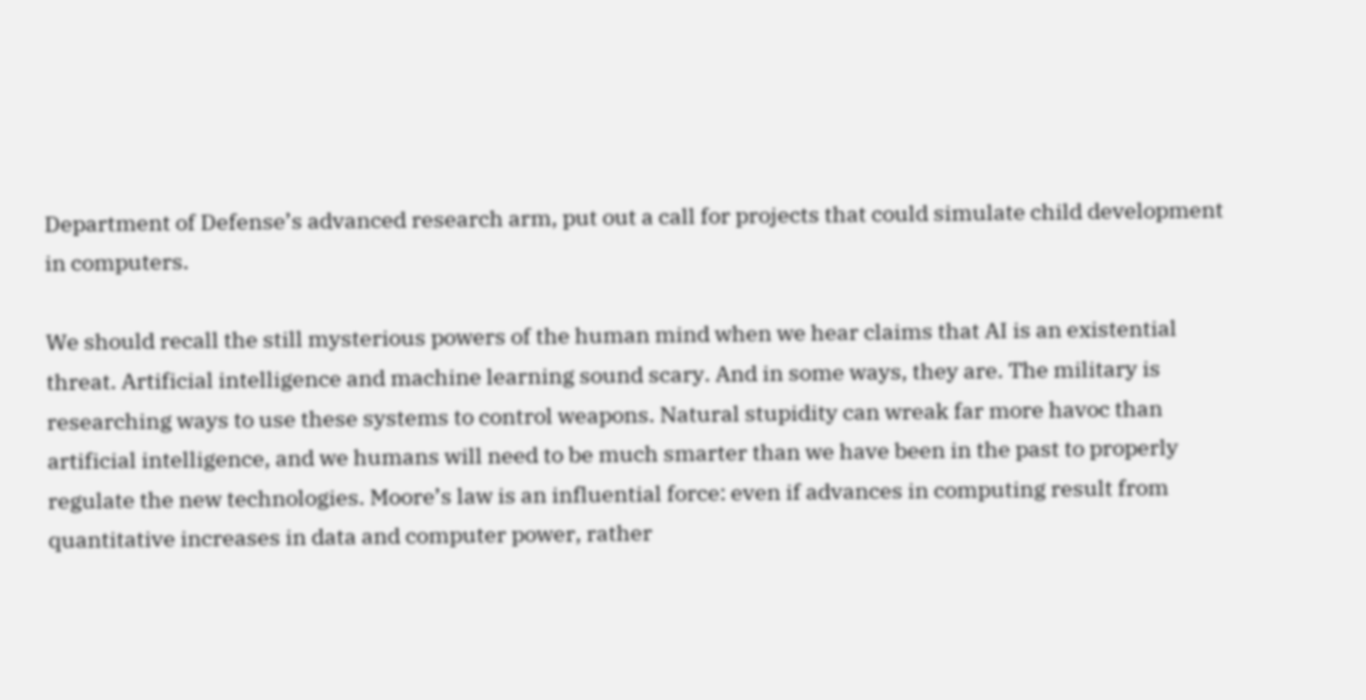Department of Defense’s advanced research arm, put out a call for projects that could simulate child development in computers.

We should recall the still mysterious powers of the human mind when we hear claims that AI is an existential threat. Artificial intelligence and machine learning sound scary. And in some ways, they are. The military is researching ways to use these systems to control weapons. Natural stupidity can wreak far more havoc than artificial intelligence, and we humans will need to be much smarter than we have been in the past to properly regulate the new technologies. Moore’s law is an influential force: even if advances in computing result from quantitative increases in data and computer power, rather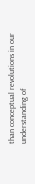than conceptual revolutions in our understanding of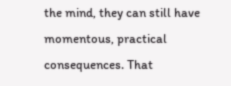the mind, they can still have momentous, practical consequences. That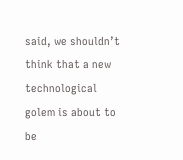said, we shouldn’t think that a new technological golem is about to be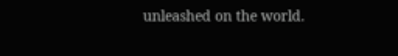unleashed on the world.